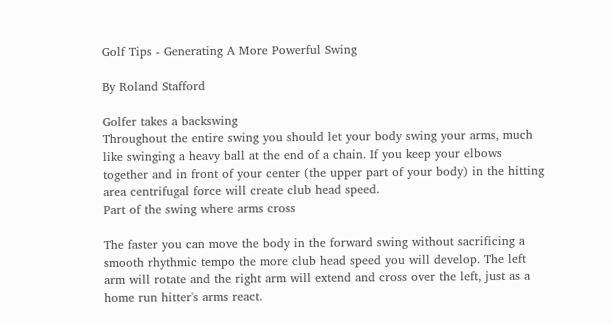Golf Tips - Generating A More Powerful Swing

By Roland Stafford

Golfer takes a backswing
Throughout the entire swing you should let your body swing your arms, much like swinging a heavy ball at the end of a chain. If you keep your elbows together and in front of your center (the upper part of your body) in the hitting area centrifugal force will create club head speed.
Part of the swing where arms cross

The faster you can move the body in the forward swing without sacrificing a smooth rhythmic tempo the more club head speed you will develop. The left arm will rotate and the right arm will extend and cross over the left, just as a home run hitter's arms react.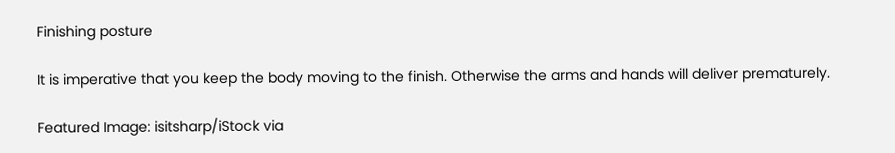Finishing posture

It is imperative that you keep the body moving to the finish. Otherwise the arms and hands will deliver prematurely.

Featured Image: isitsharp/iStock via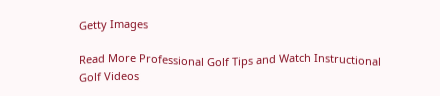Getty Images

Read More Professional Golf Tips and Watch Instructional Golf Videos